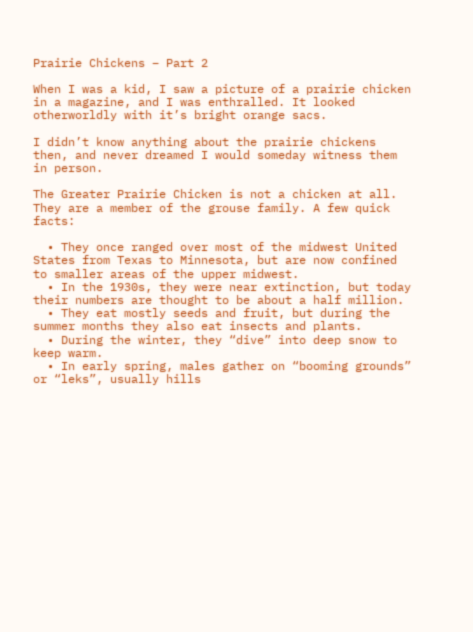Prairie Chickens – Part 2

When I was a kid, I saw a picture of a prairie chicken in a magazine, and I was enthralled. It looked otherworldly with it’s bright orange sacs.

I didn’t know anything about the prairie chickens then, and never dreamed I would someday witness them in person.

The Greater Prairie Chicken is not a chicken at all. They are a member of the grouse family. A few quick facts:

  • They once ranged over most of the midwest United States from Texas to Minnesota, but are now confined to smaller areas of the upper midwest.
  • In the 1930s, they were near extinction, but today their numbers are thought to be about a half million.
  • They eat mostly seeds and fruit, but during the summer months they also eat insects and plants.
  • During the winter, they “dive” into deep snow to keep warm.
  • In early spring, males gather on “booming grounds” or “leks”, usually hills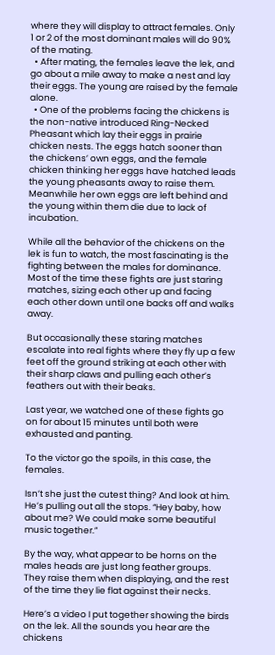where they will display to attract females. Only 1 or 2 of the most dominant males will do 90% of the mating.
  • After mating, the females leave the lek, and go about a mile away to make a nest and lay their eggs. The young are raised by the female alone.
  • One of the problems facing the chickens is the non-native introduced Ring-Necked Pheasant which lay their eggs in prairie chicken nests. The eggs hatch sooner than the chickens’ own eggs, and the female chicken thinking her eggs have hatched leads the young pheasants away to raise them. Meanwhile her own eggs are left behind and the young within them die due to lack of incubation.

While all the behavior of the chickens on the lek is fun to watch, the most fascinating is the fighting between the males for dominance. Most of the time these fights are just staring matches, sizing each other up and facing each other down until one backs off and walks away.

But occasionally these staring matches escalate into real fights where they fly up a few feet off the ground striking at each other with their sharp claws and pulling each other’s feathers out with their beaks.

Last year, we watched one of these fights go on for about 15 minutes until both were exhausted and panting.

To the victor go the spoils, in this case, the females.

Isn’t she just the cutest thing? And look at him. He’s pulling out all the stops. “Hey baby, how about me? We could make some beautiful music together.”

By the way, what appear to be horns on the males heads are just long feather groups. They raise them when displaying, and the rest of the time they lie flat against their necks.

Here’s a video I put together showing the birds on the lek. All the sounds you hear are the chickens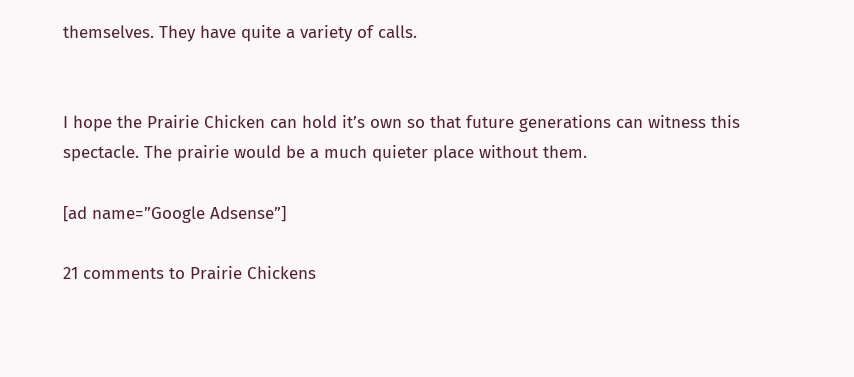themselves. They have quite a variety of calls.


I hope the Prairie Chicken can hold it’s own so that future generations can witness this spectacle. The prairie would be a much quieter place without them.

[ad name=”Google Adsense”]

21 comments to Prairie Chickens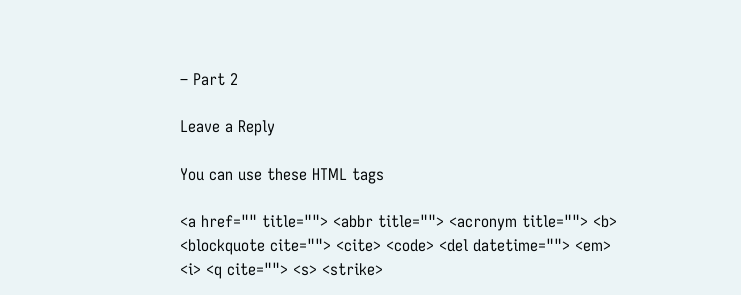– Part 2

Leave a Reply

You can use these HTML tags

<a href="" title=""> <abbr title=""> <acronym title=""> <b> <blockquote cite=""> <cite> <code> <del datetime=""> <em> <i> <q cite=""> <s> <strike>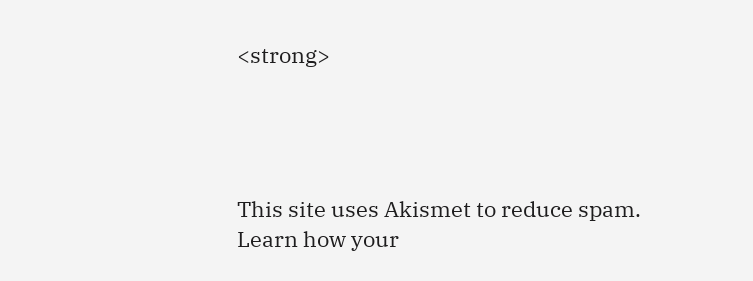<strong>




This site uses Akismet to reduce spam. Learn how your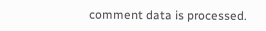comment data is processed.